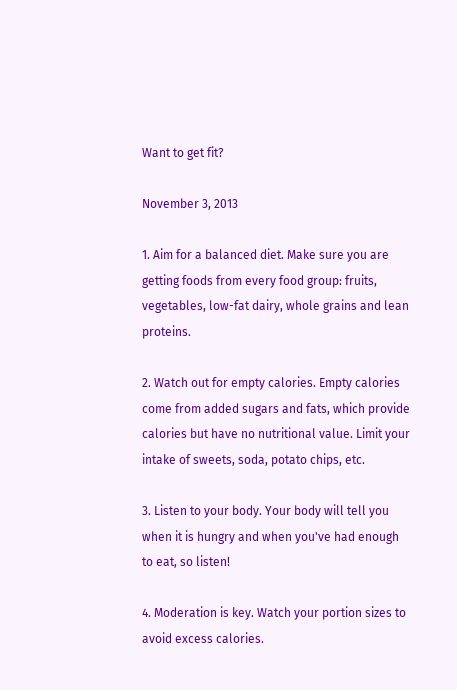Want to get fit?

November 3, 2013

1. Aim for a balanced diet. Make sure you are getting foods from every food group: fruits, vegetables, low-fat dairy, whole grains and lean proteins.

2. Watch out for empty calories. Empty calories come from added sugars and fats, which provide calories but have no nutritional value. Limit your intake of sweets, soda, potato chips, etc.

3. Listen to your body. Your body will tell you when it is hungry and when you've had enough to eat, so listen!

4. Moderation is key. Watch your portion sizes to avoid excess calories.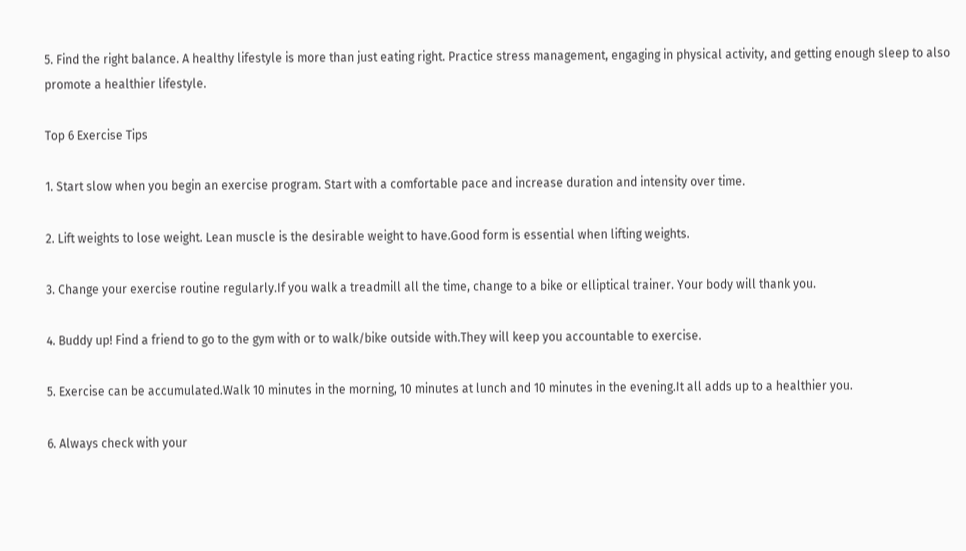5. Find the right balance. A healthy lifestyle is more than just eating right. Practice stress management, engaging in physical activity, and getting enough sleep to also promote a healthier lifestyle.

Top 6 Exercise Tips

1. Start slow when you begin an exercise program. Start with a comfortable pace and increase duration and intensity over time.

2. Lift weights to lose weight. Lean muscle is the desirable weight to have.Good form is essential when lifting weights.

3. Change your exercise routine regularly.If you walk a treadmill all the time, change to a bike or elliptical trainer. Your body will thank you.

4. Buddy up! Find a friend to go to the gym with or to walk/bike outside with.They will keep you accountable to exercise.

5. Exercise can be accumulated.Walk 10 minutes in the morning, 10 minutes at lunch and 10 minutes in the evening.It all adds up to a healthier you.

6. Always check with your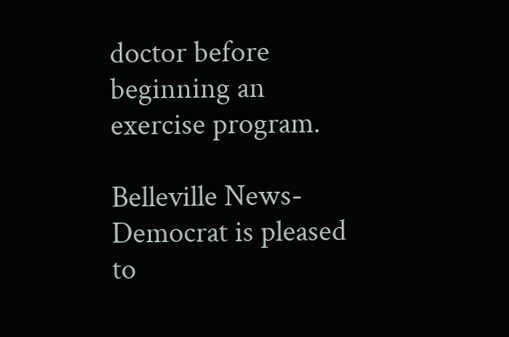doctor before beginning an exercise program.

Belleville News-Democrat is pleased to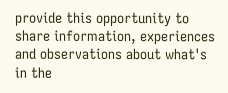provide this opportunity to share information, experiences and observations about what's in the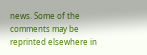news. Some of the comments may be reprinted elsewhere in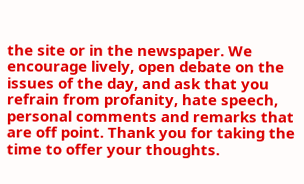the site or in the newspaper. We encourage lively, open debate on the issues of the day, and ask that you refrain from profanity, hate speech, personal comments and remarks that are off point. Thank you for taking the time to offer your thoughts.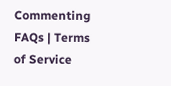Commenting FAQs | Terms of Service